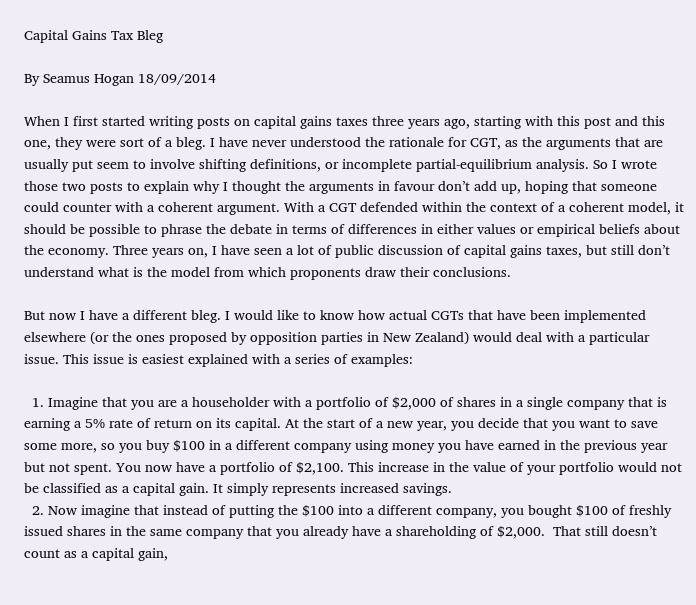Capital Gains Tax Bleg

By Seamus Hogan 18/09/2014

When I first started writing posts on capital gains taxes three years ago, starting with this post and this one, they were sort of a bleg. I have never understood the rationale for CGT, as the arguments that are usually put seem to involve shifting definitions, or incomplete partial-equilibrium analysis. So I wrote those two posts to explain why I thought the arguments in favour don’t add up, hoping that someone could counter with a coherent argument. With a CGT defended within the context of a coherent model, it should be possible to phrase the debate in terms of differences in either values or empirical beliefs about the economy. Three years on, I have seen a lot of public discussion of capital gains taxes, but still don’t understand what is the model from which proponents draw their conclusions.

But now I have a different bleg. I would like to know how actual CGTs that have been implemented elsewhere (or the ones proposed by opposition parties in New Zealand) would deal with a particular issue. This issue is easiest explained with a series of examples:

  1. Imagine that you are a householder with a portfolio of $2,000 of shares in a single company that is earning a 5% rate of return on its capital. At the start of a new year, you decide that you want to save some more, so you buy $100 in a different company using money you have earned in the previous year but not spent. You now have a portfolio of $2,100. This increase in the value of your portfolio would not be classified as a capital gain. It simply represents increased savings.
  2. Now imagine that instead of putting the $100 into a different company, you bought $100 of freshly issued shares in the same company that you already have a shareholding of $2,000.  That still doesn’t count as a capital gain,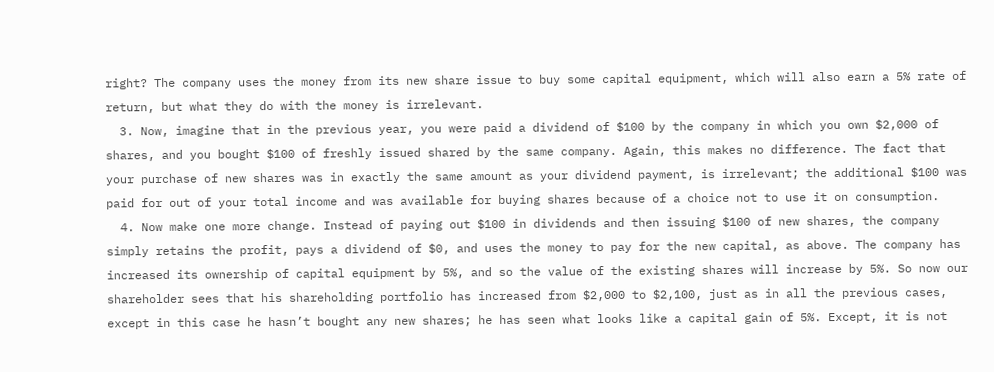right? The company uses the money from its new share issue to buy some capital equipment, which will also earn a 5% rate of return, but what they do with the money is irrelevant.
  3. Now, imagine that in the previous year, you were paid a dividend of $100 by the company in which you own $2,000 of shares, and you bought $100 of freshly issued shared by the same company. Again, this makes no difference. The fact that your purchase of new shares was in exactly the same amount as your dividend payment, is irrelevant; the additional $100 was paid for out of your total income and was available for buying shares because of a choice not to use it on consumption.
  4. Now make one more change. Instead of paying out $100 in dividends and then issuing $100 of new shares, the company simply retains the profit, pays a dividend of $0, and uses the money to pay for the new capital, as above. The company has increased its ownership of capital equipment by 5%, and so the value of the existing shares will increase by 5%. So now our shareholder sees that his shareholding portfolio has increased from $2,000 to $2,100, just as in all the previous cases, except in this case he hasn’t bought any new shares; he has seen what looks like a capital gain of 5%. Except, it is not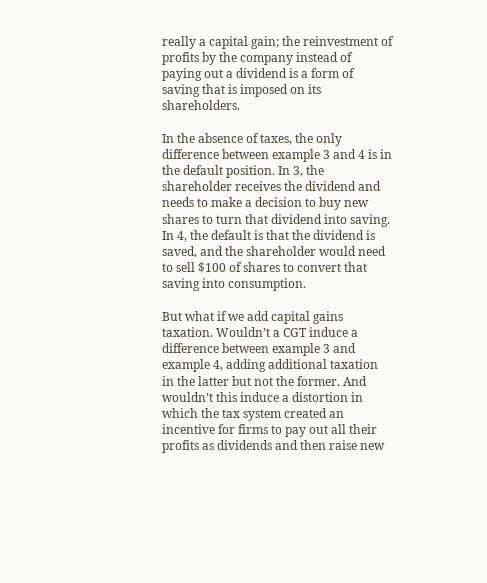really a capital gain; the reinvestment of profits by the company instead of paying out a dividend is a form of saving that is imposed on its shareholders.

In the absence of taxes, the only difference between example 3 and 4 is in the default position. In 3, the shareholder receives the dividend and needs to make a decision to buy new shares to turn that dividend into saving. In 4, the default is that the dividend is saved, and the shareholder would need to sell $100 of shares to convert that saving into consumption.

But what if we add capital gains taxation. Wouldn’t a CGT induce a difference between example 3 and example 4, adding additional taxation in the latter but not the former. And wouldn’t this induce a distortion in which the tax system created an incentive for firms to pay out all their profits as dividends and then raise new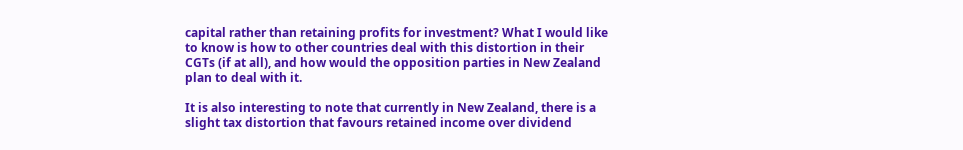capital rather than retaining profits for investment? What I would like to know is how to other countries deal with this distortion in their CGTs (if at all), and how would the opposition parties in New Zealand plan to deal with it.

It is also interesting to note that currently in New Zealand, there is a slight tax distortion that favours retained income over dividend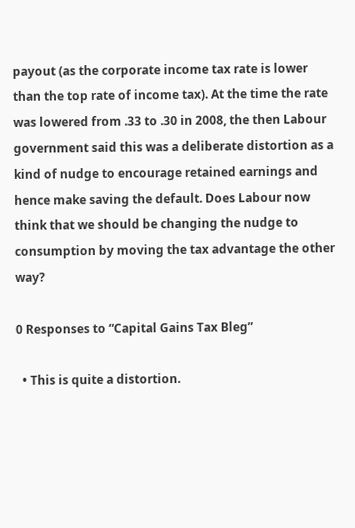payout (as the corporate income tax rate is lower than the top rate of income tax). At the time the rate was lowered from .33 to .30 in 2008, the then Labour government said this was a deliberate distortion as a kind of nudge to encourage retained earnings and hence make saving the default. Does Labour now think that we should be changing the nudge to consumption by moving the tax advantage the other way?

0 Responses to “Capital Gains Tax Bleg”

  • This is quite a distortion.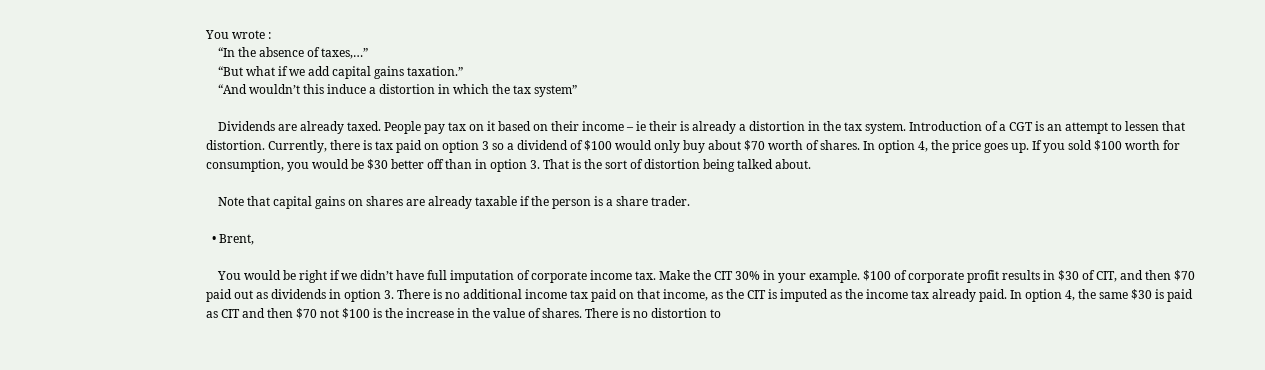You wrote :
    “In the absence of taxes,…”
    “But what if we add capital gains taxation.”
    “And wouldn’t this induce a distortion in which the tax system”

    Dividends are already taxed. People pay tax on it based on their income – ie their is already a distortion in the tax system. Introduction of a CGT is an attempt to lessen that distortion. Currently, there is tax paid on option 3 so a dividend of $100 would only buy about $70 worth of shares. In option 4, the price goes up. If you sold $100 worth for consumption, you would be $30 better off than in option 3. That is the sort of distortion being talked about.

    Note that capital gains on shares are already taxable if the person is a share trader.

  • Brent,

    You would be right if we didn’t have full imputation of corporate income tax. Make the CIT 30% in your example. $100 of corporate profit results in $30 of CIT, and then $70 paid out as dividends in option 3. There is no additional income tax paid on that income, as the CIT is imputed as the income tax already paid. In option 4, the same $30 is paid as CIT and then $70 not $100 is the increase in the value of shares. There is no distortion to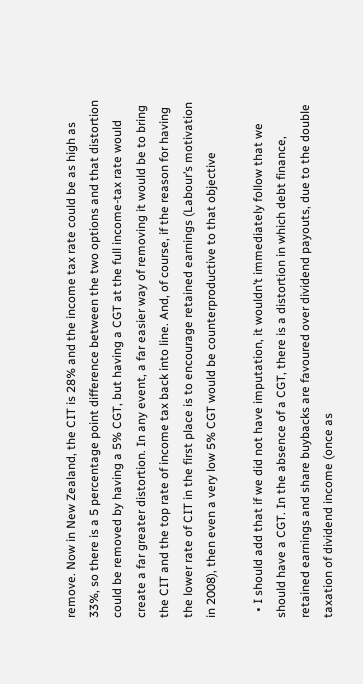remove. Now in New Zealand, the CIT is 28% and the income tax rate could be as high as 33%, so there is a 5 percentage point difference between the two options and that distortion could be removed by having a 5% CGT, but having a CGT at the full income-tax rate would create a far greater distortion. In any event, a far easier way of removing it would be to bring the CIT and the top rate of income tax back into line. And, of course, if the reason for having the lower rate of CIT in the first place is to encourage retained earnings (Labour’s motivation in 2008), then even a very low 5% CGT would be counterproductive to that objective

  • I should add that if we did not have imputation, it wouldn’t immediately follow that we should have a CGT. In the absence of a CGT, there is a distortion in which debt finance, retained earnings and share buybacks are favoured over dividend payouts, due to the double taxation of dividend income (once as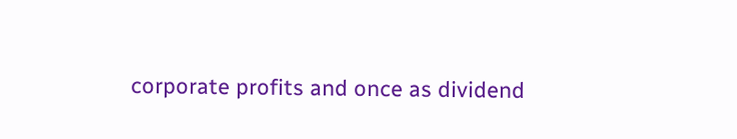corporate profits and once as dividend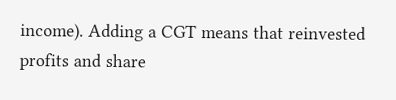income). Adding a CGT means that reinvested profits and share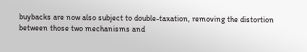buybacks are now also subject to double-taxation, removing the distortion between those two mechanisms and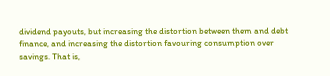dividend payouts, but increasing the distortion between them and debt finance, and increasing the distortion favouring consumption over savings. That is,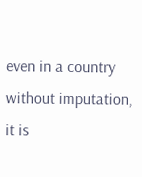even in a country without imputation, it is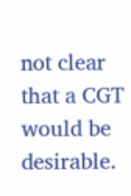not clear that a CGT would be desirable.